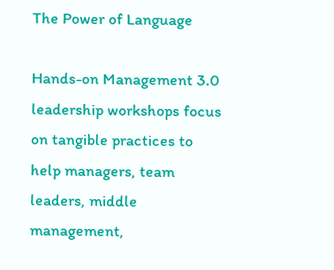The Power of Language

Hands-on Management 3.0 leadership workshops focus on tangible practices to help managers, team leaders, middle management,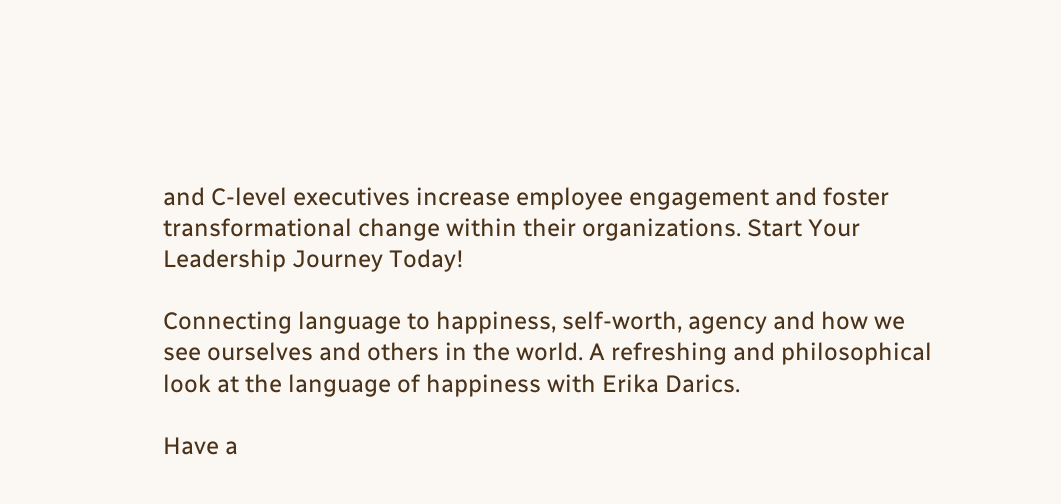and C-level executives increase employee engagement and foster transformational change within their organizations. Start Your Leadership Journey Today!

Connecting language to happiness, self-worth, agency and how we see ourselves and others in the world. A refreshing and philosophical look at the language of happiness with Erika Darics.

Have a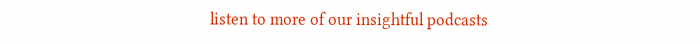listen to more of our insightful podcasts